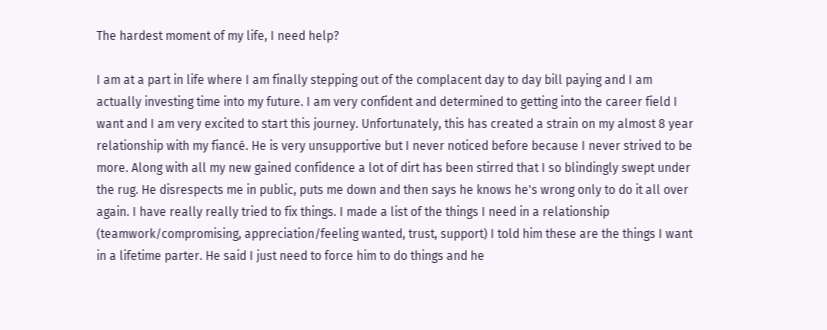The hardest moment of my life, I need help?

I am at a part in life where I am finally stepping out of the complacent day to day bill paying and I am actually investing time into my future. I am very confident and determined to getting into the career field I want and I am very excited to start this journey. Unfortunately, this has created a strain on my almost 8 year relationship with my fiancé. He is very unsupportive but I never noticed before because I never strived to be more. Along with all my new gained confidence a lot of dirt has been stirred that I so blindingly swept under the rug. He disrespects me in public, puts me down and then says he knows he's wrong only to do it all over again. I have really really tried to fix things. I made a list of the things I need in a relationship (teamwork/compromising, appreciation/feeling wanted, trust, support) I told him these are the things I want in a lifetime parter. He said I just need to force him to do things and he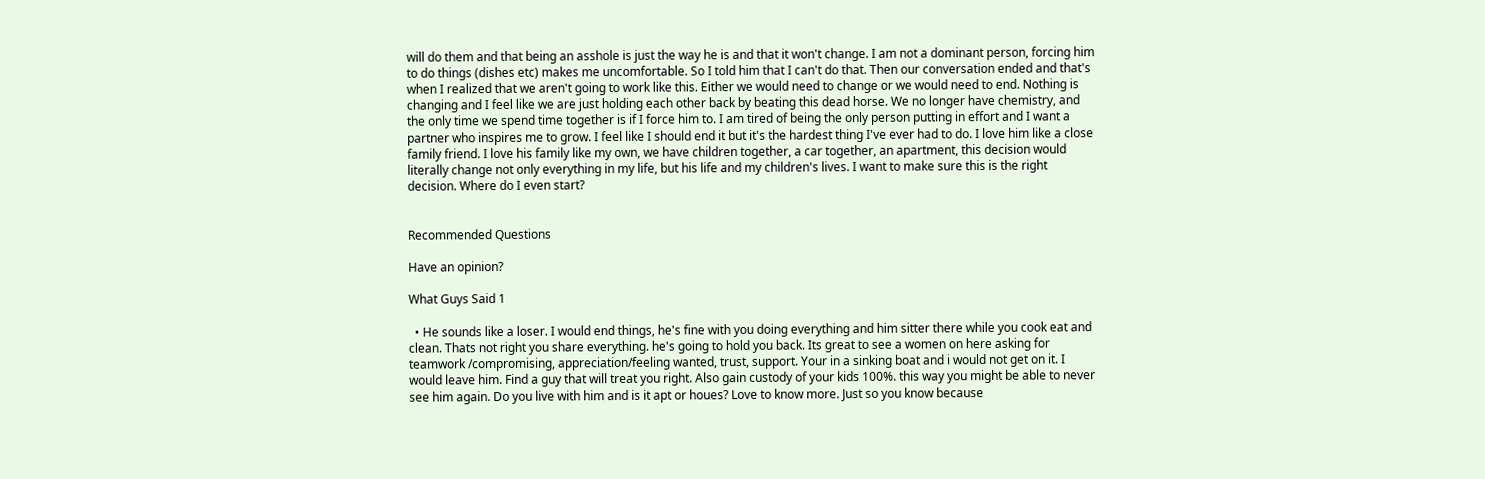will do them and that being an asshole is just the way he is and that it won't change. I am not a dominant person, forcing him to do things (dishes etc) makes me uncomfortable. So I told him that I can't do that. Then our conversation ended and that's when I realized that we aren't going to work like this. Either we would need to change or we would need to end. Nothing is changing and I feel like we are just holding each other back by beating this dead horse. We no longer have chemistry, and the only time we spend time together is if I force him to. I am tired of being the only person putting in effort and I want a partner who inspires me to grow. I feel like I should end it but it's the hardest thing I've ever had to do. I love him like a close family friend. I love his family like my own, we have children together, a car together, an apartment, this decision would literally change not only everything in my life, but his life and my children's lives. I want to make sure this is the right decision. Where do I even start?


Recommended Questions

Have an opinion?

What Guys Said 1

  • He sounds like a loser. I would end things, he's fine with you doing everything and him sitter there while you cook eat and clean. Thats not right you share everything. he's going to hold you back. Its great to see a women on here asking for teamwork /compromising, appreciation/feeling wanted, trust, support. Your in a sinking boat and i would not get on it. I would leave him. Find a guy that will treat you right. Also gain custody of your kids 100%. this way you might be able to never see him again. Do you live with him and is it apt or houes? Love to know more. Just so you know because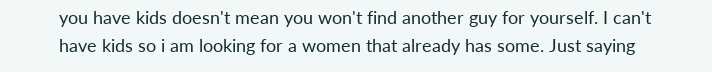you have kids doesn't mean you won't find another guy for yourself. I can't have kids so i am looking for a women that already has some. Just saying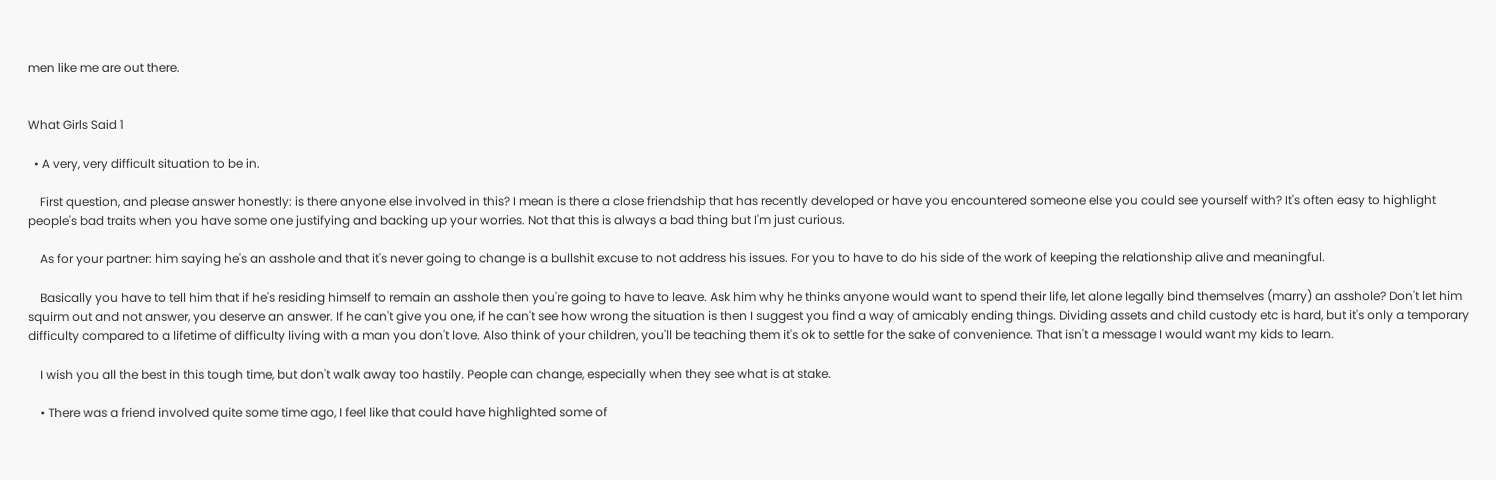men like me are out there.


What Girls Said 1

  • A very, very difficult situation to be in.

    First question, and please answer honestly: is there anyone else involved in this? I mean is there a close friendship that has recently developed or have you encountered someone else you could see yourself with? It's often easy to highlight people's bad traits when you have some one justifying and backing up your worries. Not that this is always a bad thing but I'm just curious.

    As for your partner: him saying he's an asshole and that it's never going to change is a bullshit excuse to not address his issues. For you to have to do his side of the work of keeping the relationship alive and meaningful.

    Basically you have to tell him that if he's residing himself to remain an asshole then you're going to have to leave. Ask him why he thinks anyone would want to spend their life, let alone legally bind themselves (marry) an asshole? Don't let him squirm out and not answer, you deserve an answer. If he can't give you one, if he can't see how wrong the situation is then I suggest you find a way of amicably ending things. Dividing assets and child custody etc is hard, but it's only a temporary difficulty compared to a lifetime of difficulty living with a man you don't love. Also think of your children, you'll be teaching them it's ok to settle for the sake of convenience. That isn't a message I would want my kids to learn.

    I wish you all the best in this tough time, but don't walk away too hastily. People can change, especially when they see what is at stake.

    • There was a friend involved quite some time ago, I feel like that could have highlighted some of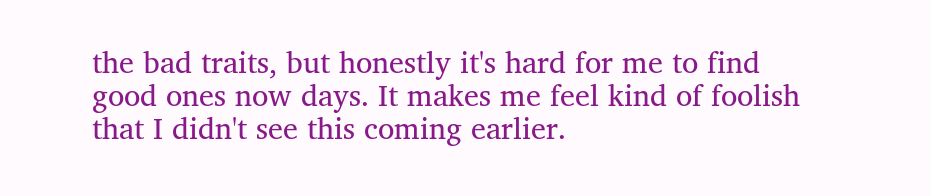the bad traits, but honestly it's hard for me to find good ones now days. It makes me feel kind of foolish that I didn't see this coming earlier.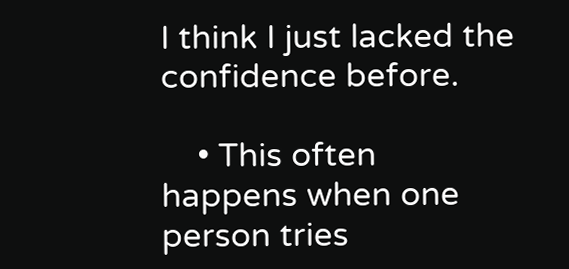I think I just lacked the confidence before.

    • This often happens when one person tries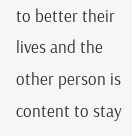to better their lives and the other person is content to stay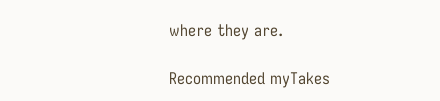where they are.

Recommended myTakes